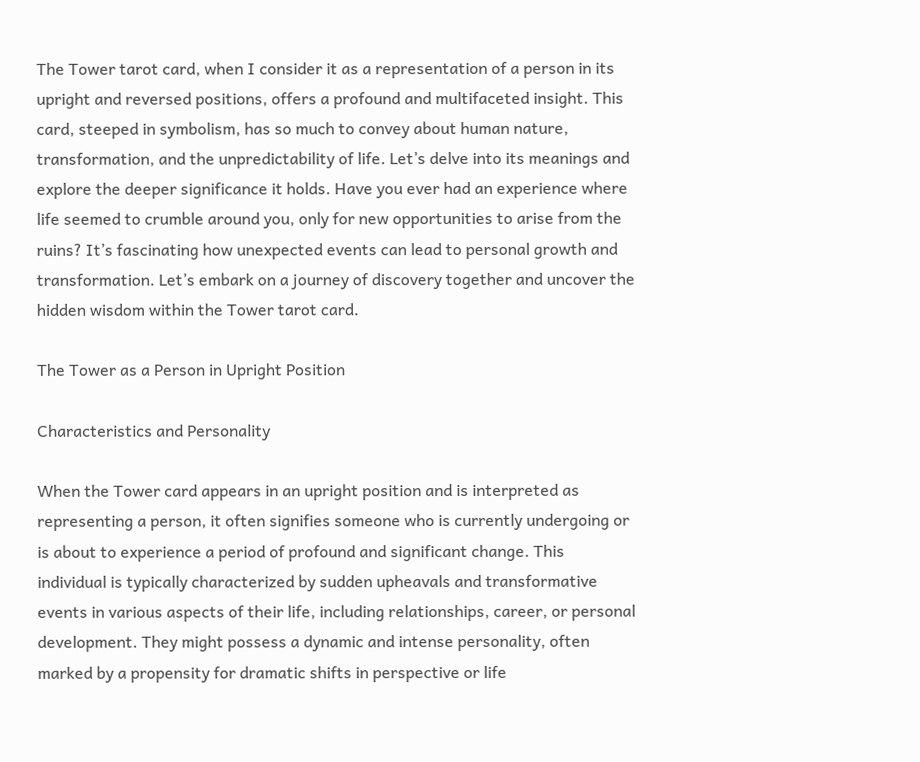The Tower tarot card, when I consider it as a representation of a person in its upright and reversed positions, offers a profound and multifaceted insight. This card, steeped in symbolism, has so much to convey about human nature, transformation, and the unpredictability of life. Let’s delve into its meanings and explore the deeper significance it holds. Have you ever had an experience where life seemed to crumble around you, only for new opportunities to arise from the ruins? It’s fascinating how unexpected events can lead to personal growth and transformation. Let’s embark on a journey of discovery together and uncover the hidden wisdom within the Tower tarot card.

The Tower as a Person in Upright Position

Characteristics and Personality

When the Tower card appears in an upright position and is interpreted as representing a person, it often signifies someone who is currently undergoing or is about to experience a period of profound and significant change. This individual is typically characterized by sudden upheavals and transformative events in various aspects of their life, including relationships, career, or personal development. They might possess a dynamic and intense personality, often marked by a propensity for dramatic shifts in perspective or life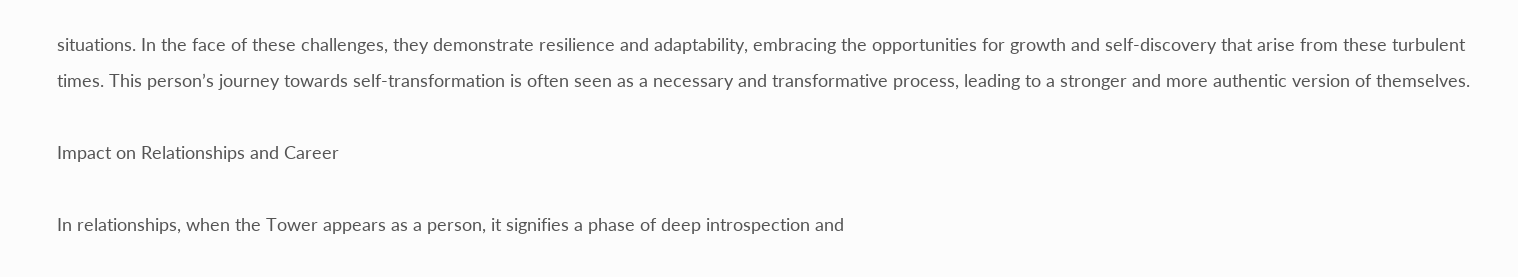situations. In the face of these challenges, they demonstrate resilience and adaptability, embracing the opportunities for growth and self-discovery that arise from these turbulent times. This person’s journey towards self-transformation is often seen as a necessary and transformative process, leading to a stronger and more authentic version of themselves.

Impact on Relationships and Career

In relationships, when the Tower appears as a person, it signifies a phase of deep introspection and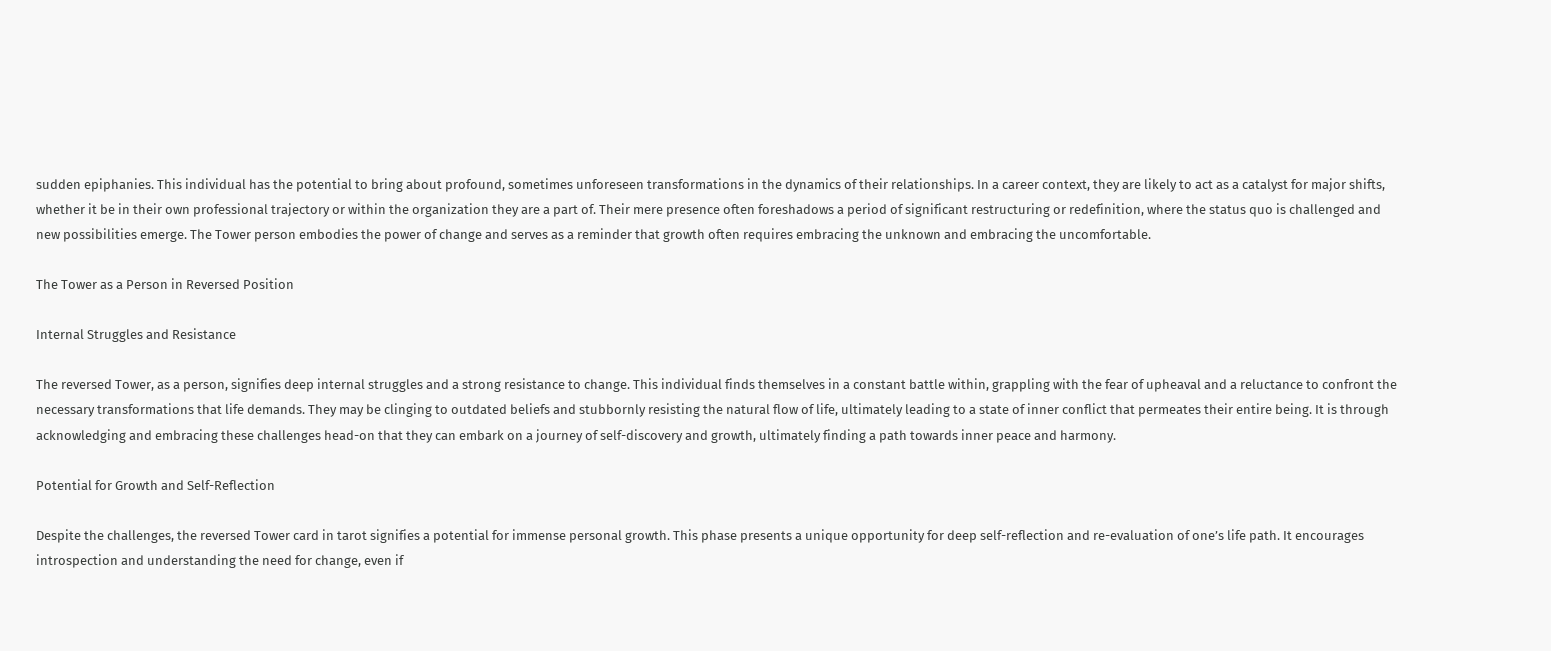sudden epiphanies. This individual has the potential to bring about profound, sometimes unforeseen transformations in the dynamics of their relationships. In a career context, they are likely to act as a catalyst for major shifts, whether it be in their own professional trajectory or within the organization they are a part of. Their mere presence often foreshadows a period of significant restructuring or redefinition, where the status quo is challenged and new possibilities emerge. The Tower person embodies the power of change and serves as a reminder that growth often requires embracing the unknown and embracing the uncomfortable.

The Tower as a Person in Reversed Position

Internal Struggles and Resistance

The reversed Tower, as a person, signifies deep internal struggles and a strong resistance to change. This individual finds themselves in a constant battle within, grappling with the fear of upheaval and a reluctance to confront the necessary transformations that life demands. They may be clinging to outdated beliefs and stubbornly resisting the natural flow of life, ultimately leading to a state of inner conflict that permeates their entire being. It is through acknowledging and embracing these challenges head-on that they can embark on a journey of self-discovery and growth, ultimately finding a path towards inner peace and harmony.

Potential for Growth and Self-Reflection

Despite the challenges, the reversed Tower card in tarot signifies a potential for immense personal growth. This phase presents a unique opportunity for deep self-reflection and re-evaluation of one’s life path. It encourages introspection and understanding the need for change, even if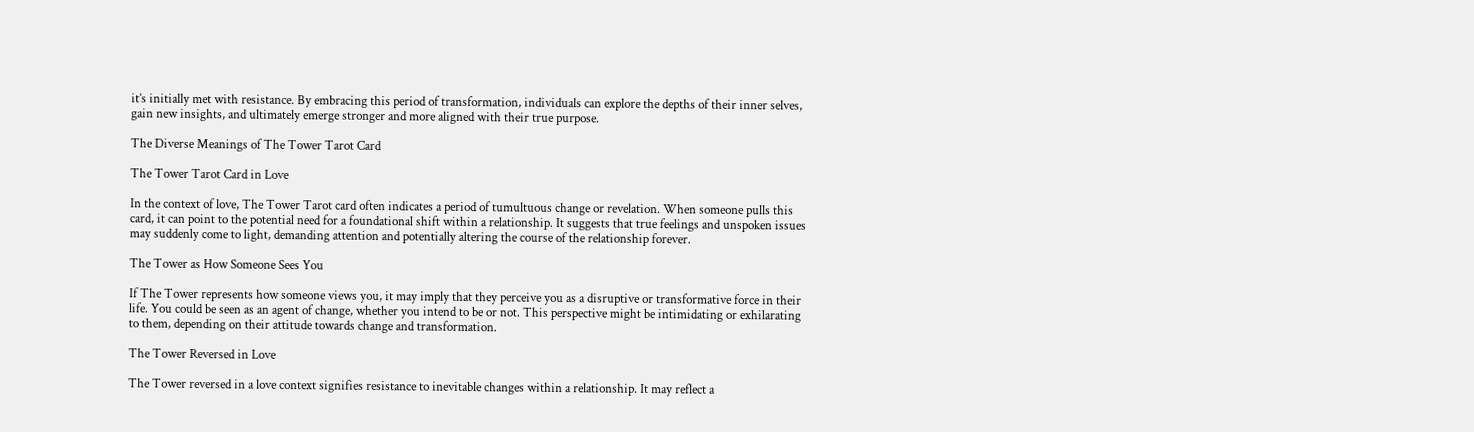it’s initially met with resistance. By embracing this period of transformation, individuals can explore the depths of their inner selves, gain new insights, and ultimately emerge stronger and more aligned with their true purpose.

The Diverse Meanings of The Tower Tarot Card

The Tower Tarot Card in Love

In the context of love, The Tower Tarot card often indicates a period of tumultuous change or revelation. When someone pulls this card, it can point to the potential need for a foundational shift within a relationship. It suggests that true feelings and unspoken issues may suddenly come to light, demanding attention and potentially altering the course of the relationship forever.

The Tower as How Someone Sees You

If The Tower represents how someone views you, it may imply that they perceive you as a disruptive or transformative force in their life. You could be seen as an agent of change, whether you intend to be or not. This perspective might be intimidating or exhilarating to them, depending on their attitude towards change and transformation.

The Tower Reversed in Love

The Tower reversed in a love context signifies resistance to inevitable changes within a relationship. It may reflect a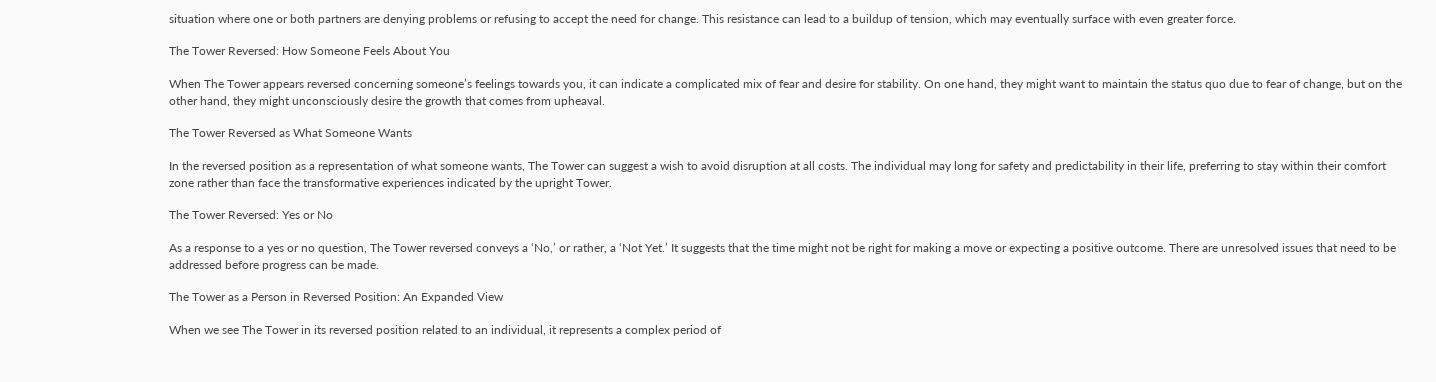situation where one or both partners are denying problems or refusing to accept the need for change. This resistance can lead to a buildup of tension, which may eventually surface with even greater force.

The Tower Reversed: How Someone Feels About You

When The Tower appears reversed concerning someone’s feelings towards you, it can indicate a complicated mix of fear and desire for stability. On one hand, they might want to maintain the status quo due to fear of change, but on the other hand, they might unconsciously desire the growth that comes from upheaval.

The Tower Reversed as What Someone Wants

In the reversed position as a representation of what someone wants, The Tower can suggest a wish to avoid disruption at all costs. The individual may long for safety and predictability in their life, preferring to stay within their comfort zone rather than face the transformative experiences indicated by the upright Tower.

The Tower Reversed: Yes or No

As a response to a yes or no question, The Tower reversed conveys a ‘No,’ or rather, a ‘Not Yet.’ It suggests that the time might not be right for making a move or expecting a positive outcome. There are unresolved issues that need to be addressed before progress can be made.

The Tower as a Person in Reversed Position: An Expanded View

When we see The Tower in its reversed position related to an individual, it represents a complex period of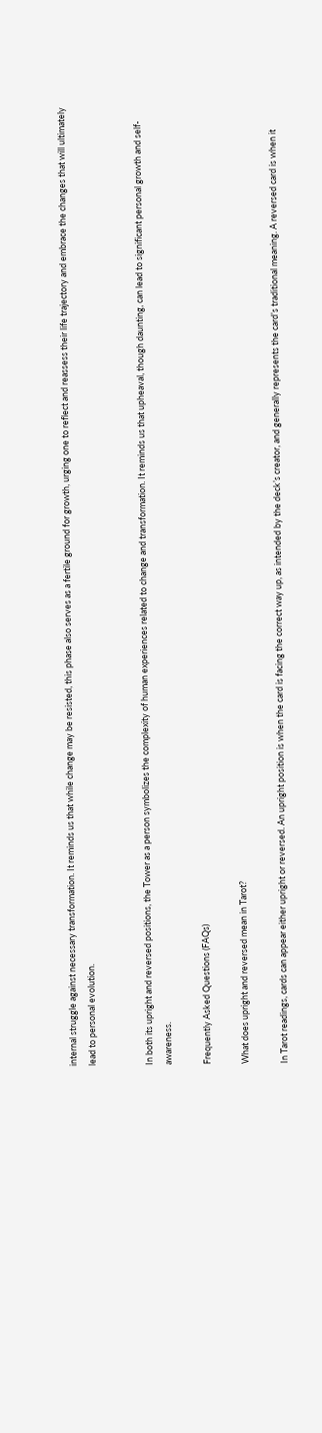internal struggle against necessary transformation. It reminds us that while change may be resisted, this phase also serves as a fertile ground for growth, urging one to reflect and reassess their life trajectory and embrace the changes that will ultimately lead to personal evolution.


In both its upright and reversed positions, the Tower as a person symbolizes the complexity of human experiences related to change and transformation. It reminds us that upheaval, though daunting, can lead to significant personal growth and self-awareness.

Frequently Asked Questions (FAQs)

What does upright and reversed mean in Tarot?

In Tarot readings, cards can appear either upright or reversed. An upright position is when the card is facing the correct way up, as intended by the deck’s creator, and generally represents the card’s traditional meaning. A reversed card is when it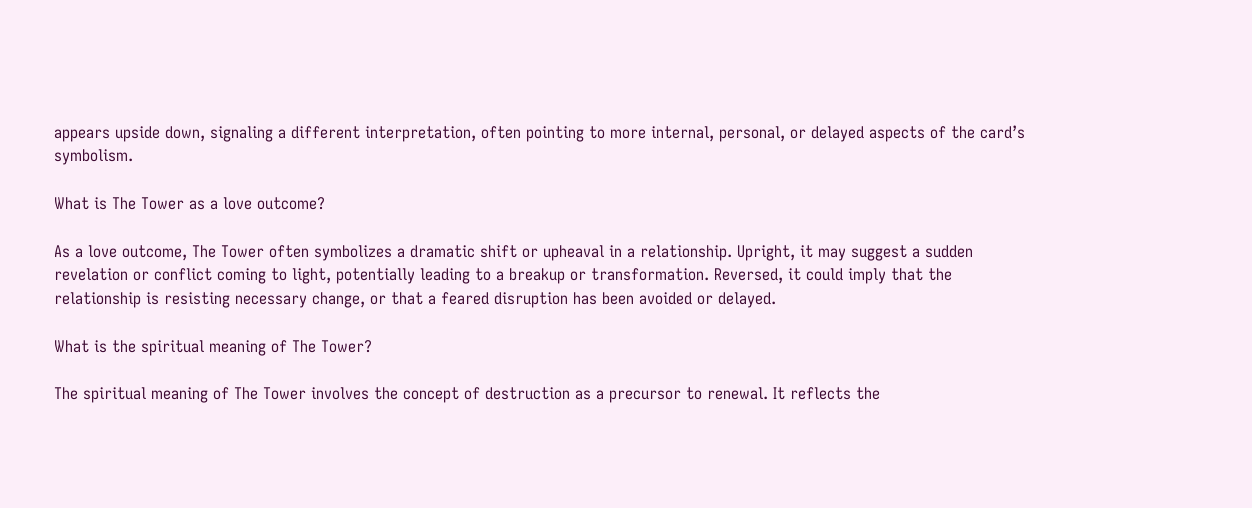appears upside down, signaling a different interpretation, often pointing to more internal, personal, or delayed aspects of the card’s symbolism.

What is The Tower as a love outcome?

As a love outcome, The Tower often symbolizes a dramatic shift or upheaval in a relationship. Upright, it may suggest a sudden revelation or conflict coming to light, potentially leading to a breakup or transformation. Reversed, it could imply that the relationship is resisting necessary change, or that a feared disruption has been avoided or delayed.

What is the spiritual meaning of The Tower?

The spiritual meaning of The Tower involves the concept of destruction as a precursor to renewal. It reflects the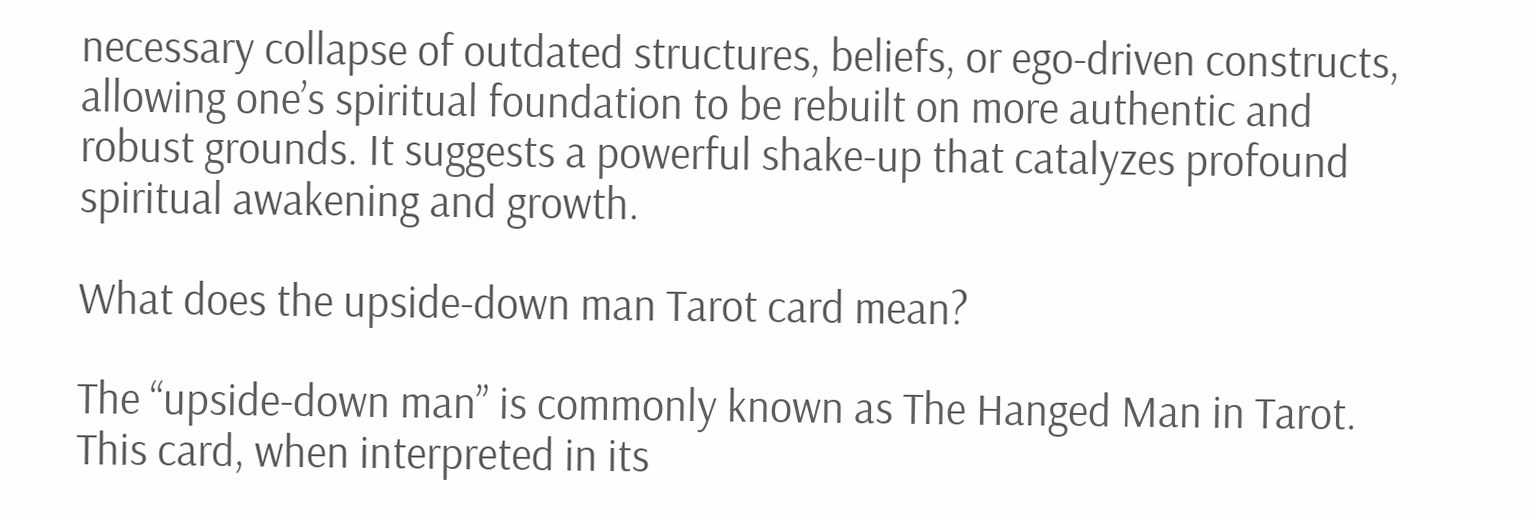necessary collapse of outdated structures, beliefs, or ego-driven constructs, allowing one’s spiritual foundation to be rebuilt on more authentic and robust grounds. It suggests a powerful shake-up that catalyzes profound spiritual awakening and growth.

What does the upside-down man Tarot card mean?

The “upside-down man” is commonly known as The Hanged Man in Tarot. This card, when interpreted in its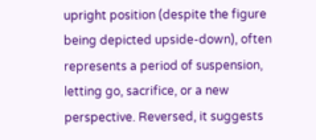upright position (despite the figure being depicted upside-down), often represents a period of suspension, letting go, sacrifice, or a new perspective. Reversed, it suggests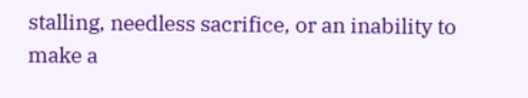stalling, needless sacrifice, or an inability to make a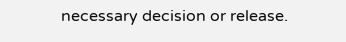necessary decision or release.